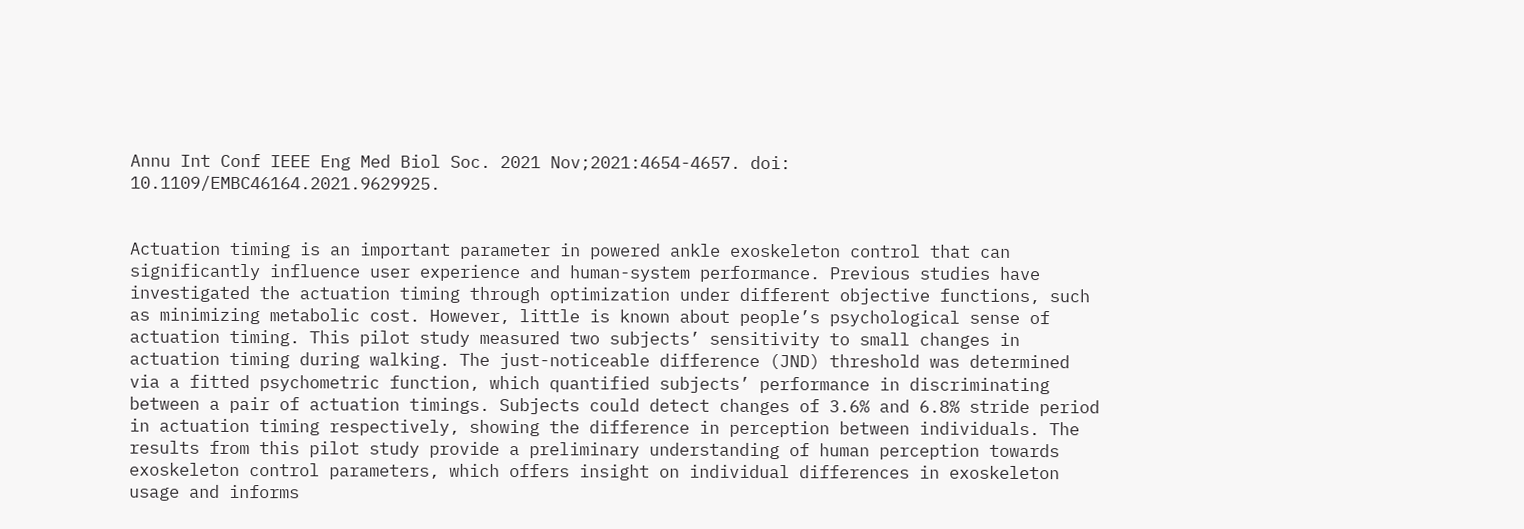Annu Int Conf IEEE Eng Med Biol Soc. 2021 Nov;2021:4654-4657. doi: 10.1109/EMBC46164.2021.9629925.


Actuation timing is an important parameter in powered ankle exoskeleton control that can significantly influence user experience and human-system performance. Previous studies have investigated the actuation timing through optimization under different objective functions, such as minimizing metabolic cost. However, little is known about people’s psychological sense of actuation timing. This pilot study measured two subjects’ sensitivity to small changes in actuation timing during walking. The just-noticeable difference (JND) threshold was determined via a fitted psychometric function, which quantified subjects’ performance in discriminating between a pair of actuation timings. Subjects could detect changes of 3.6% and 6.8% stride period in actuation timing respectively, showing the difference in perception between individuals. The results from this pilot study provide a preliminary understanding of human perception towards exoskeleton control parameters, which offers insight on individual differences in exoskeleton usage and informs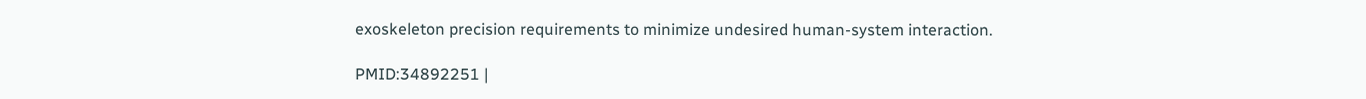exoskeleton precision requirements to minimize undesired human-system interaction.

PMID:34892251 |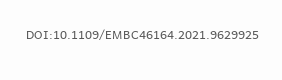DOI:10.1109/EMBC46164.2021.9629925